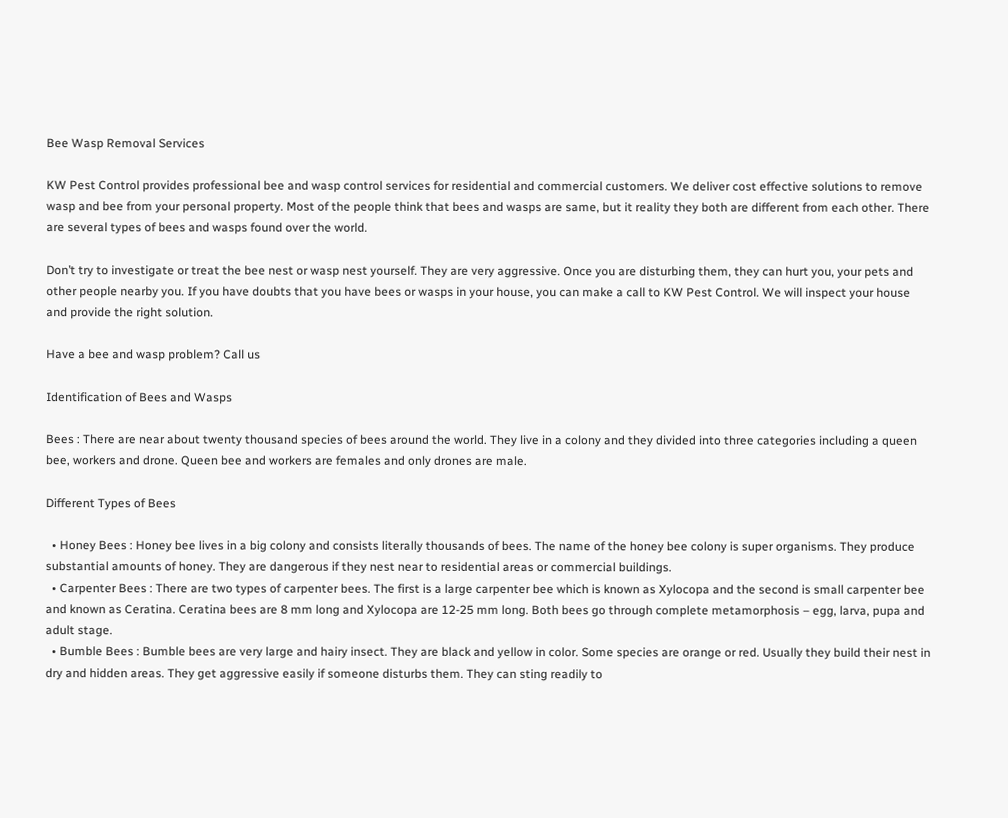Bee Wasp Removal Services

KW Pest Control provides professional bee and wasp control services for residential and commercial customers. We deliver cost effective solutions to remove wasp and bee from your personal property. Most of the people think that bees and wasps are same, but it reality they both are different from each other. There are several types of bees and wasps found over the world.

Don’t try to investigate or treat the bee nest or wasp nest yourself. They are very aggressive. Once you are disturbing them, they can hurt you, your pets and other people nearby you. If you have doubts that you have bees or wasps in your house, you can make a call to KW Pest Control. We will inspect your house and provide the right solution.

Have a bee and wasp problem? Call us

Identification of Bees and Wasps

Bees : There are near about twenty thousand species of bees around the world. They live in a colony and they divided into three categories including a queen bee, workers and drone. Queen bee and workers are females and only drones are male.

Different Types of Bees

  • Honey Bees : Honey bee lives in a big colony and consists literally thousands of bees. The name of the honey bee colony is super organisms. They produce substantial amounts of honey. They are dangerous if they nest near to residential areas or commercial buildings.
  • Carpenter Bees : There are two types of carpenter bees. The first is a large carpenter bee which is known as Xylocopa and the second is small carpenter bee and known as Ceratina. Ceratina bees are 8 mm long and Xylocopa are 12-25 mm long. Both bees go through complete metamorphosis – egg, larva, pupa and adult stage.
  • Bumble Bees : Bumble bees are very large and hairy insect. They are black and yellow in color. Some species are orange or red. Usually they build their nest in dry and hidden areas. They get aggressive easily if someone disturbs them. They can sting readily to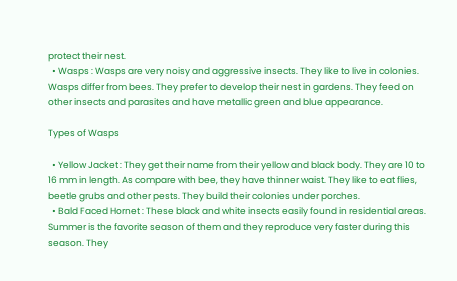protect their nest.
  • Wasps : Wasps are very noisy and aggressive insects. They like to live in colonies. Wasps differ from bees. They prefer to develop their nest in gardens. They feed on other insects and parasites and have metallic green and blue appearance.

Types of Wasps

  • Yellow Jacket : They get their name from their yellow and black body. They are 10 to 16 mm in length. As compare with bee, they have thinner waist. They like to eat flies, beetle grubs and other pests. They build their colonies under porches.
  • Bald Faced Hornet : These black and white insects easily found in residential areas. Summer is the favorite season of them and they reproduce very faster during this season. They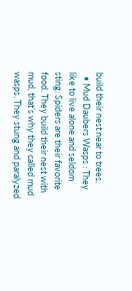build their nest near to trees.
  • Mud Daubers Wasps : They like to live alone and seldom sting. Spiders are their favorite food. They build their nest with mud, that’s why they called mud wasps. They stung and paralyzed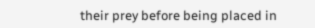their prey before being placed in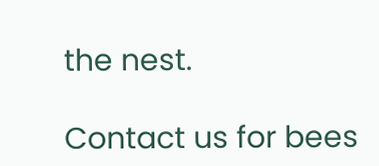the nest.

Contact us for bees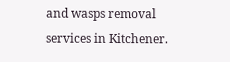and wasps removal services in Kitchener.